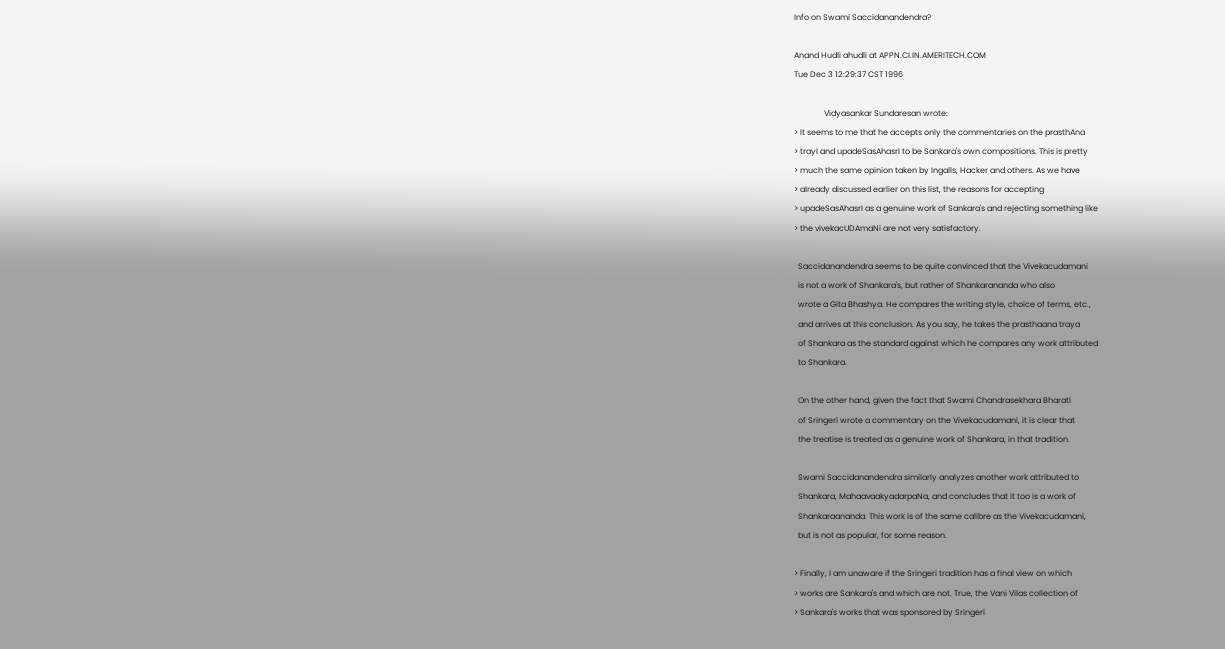Info on Swami Saccidanandendra?

Anand Hudli ahudli at APPN.CI.IN.AMERITECH.COM
Tue Dec 3 12:29:37 CST 1996

               Vidyasankar Sundaresan wrote:
> It seems to me that he accepts only the commentaries on the prasthAna
> trayI and upadeSasAhasrI to be Sankara's own compositions. This is pretty
> much the same opinion taken by Ingalls, Hacker and others. As we have
> already discussed earlier on this list, the reasons for accepting
> upadeSasAhasrI as a genuine work of Sankara's and rejecting something like
> the vivekacUDAmaNi are not very satisfactory.

  Saccidanandendra seems to be quite convinced that the Vivekacudamani
  is not a work of Shankara's, but rather of Shankarananda who also
  wrote a Gita Bhashya. He compares the writing style, choice of terms, etc.,
  and arrives at this conclusion. As you say, he takes the prasthaana traya
  of Shankara as the standard against which he compares any work attributed
  to Shankara.

  On the other hand, given the fact that Swami Chandrasekhara Bharati
  of Sringeri wrote a commentary on the Vivekacudamani, it is clear that
  the treatise is treated as a genuine work of Shankara, in that tradition.

  Swami Saccidanandendra similarly analyzes another work attributed to
  Shankara, MahaavaakyadarpaNa, and concludes that it too is a work of
  Shankaraananda. This work is of the same calibre as the Vivekacudamani,
  but is not as popular, for some reason.

> Finally, I am unaware if the Sringeri tradition has a final view on which
> works are Sankara's and which are not. True, the Vani Vilas collection of
> Sankara's works that was sponsored by Sringeri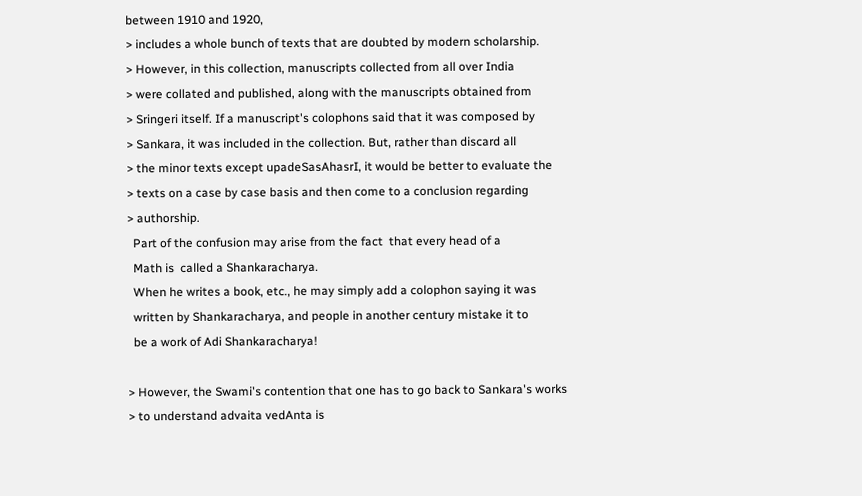between 1910 and 1920,
> includes a whole bunch of texts that are doubted by modern scholarship.
> However, in this collection, manuscripts collected from all over India
> were collated and published, along with the manuscripts obtained from
> Sringeri itself. If a manuscript's colophons said that it was composed by
> Sankara, it was included in the collection. But, rather than discard all
> the minor texts except upadeSasAhasrI, it would be better to evaluate the
> texts on a case by case basis and then come to a conclusion regarding
> authorship.
  Part of the confusion may arise from the fact  that every head of a
  Math is  called a Shankaracharya.
  When he writes a book, etc., he may simply add a colophon saying it was
  written by Shankaracharya, and people in another century mistake it to
  be a work of Adi Shankaracharya!

> However, the Swami's contention that one has to go back to Sankara's works
> to understand advaita vedAnta is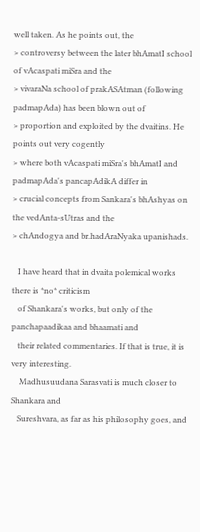well taken. As he points out, the
> controversy between the later bhAmatI school of vAcaspati miSra and the
> vivaraNa school of prakASAtman (following padmapAda) has been blown out of
> proportion and exploited by the dvaitins. He points out very cogently
> where both vAcaspati miSra's bhAmatI and padmapAda's pancapAdikA differ in
> crucial concepts from Sankara's bhAshyas on the vedAnta-sUtras and the
> chAndogya and br.hadAraNyaka upanishads.

   I have heard that in dvaita polemical works there is *no* criticism
   of Shankara's works, but only of the panchapaadikaa and bhaamati and
   their related commentaries. If that is true, it is very interesting.
    Madhusuudana Sarasvati is much closer to Shankara and
   Sureshvara, as far as his philosophy goes, and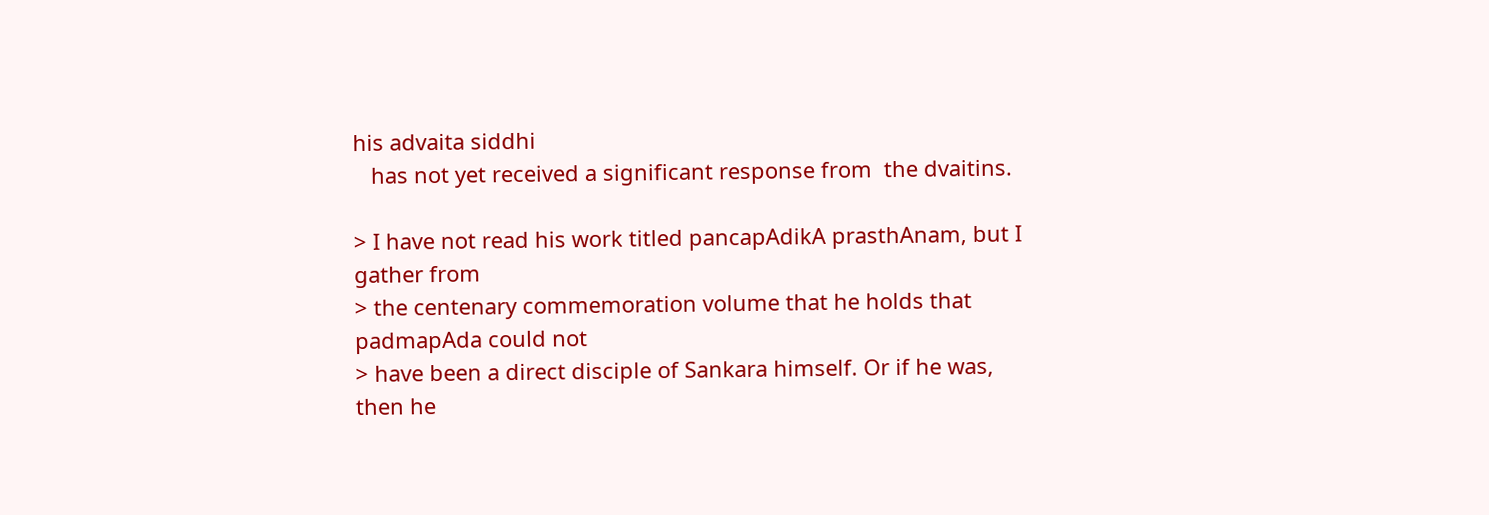his advaita siddhi
   has not yet received a significant response from  the dvaitins.

> I have not read his work titled pancapAdikA prasthAnam, but I gather from
> the centenary commemoration volume that he holds that padmapAda could not
> have been a direct disciple of Sankara himself. Or if he was, then he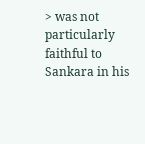> was not particularly faithful to Sankara in his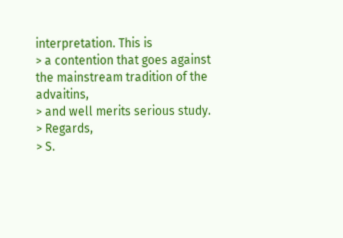interpretation. This is
> a contention that goes against the mainstream tradition of the advaitins,
> and well merits serious study.
> Regards,
> S.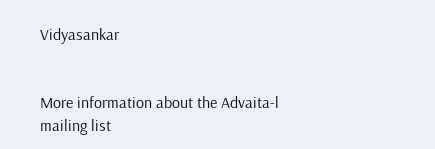Vidyasankar


More information about the Advaita-l mailing list